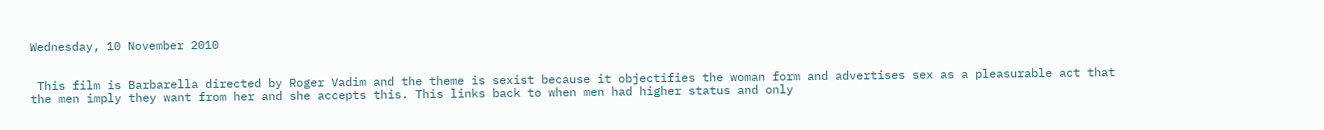Wednesday, 10 November 2010


 This film is Barbarella directed by Roger Vadim and the theme is sexist because it objectifies the woman form and advertises sex as a pleasurable act that the men imply they want from her and she accepts this. This links back to when men had higher status and only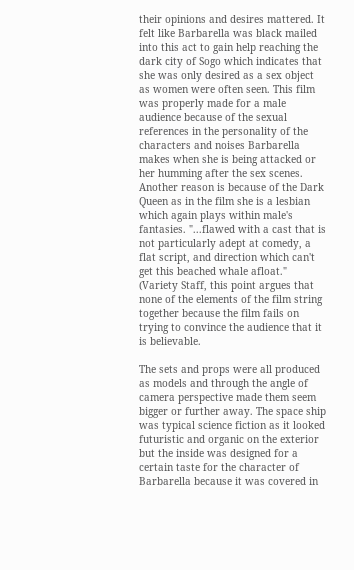their opinions and desires mattered. It felt like Barbarella was black mailed into this act to gain help reaching the dark city of Sogo which indicates that she was only desired as a sex object as women were often seen. This film was properly made for a male audience because of the sexual references in the personality of the characters and noises Barbarella makes when she is being attacked or her humming after the sex scenes. Another reason is because of the Dark Queen as in the film she is a lesbian which again plays within male's fantasies. "...flawed with a cast that is not particularly adept at comedy, a flat script, and direction which can't get this beached whale afloat." (Variety Staff, this point argues that none of the elements of the film string together because the film fails on trying to convince the audience that it is believable.

The sets and props were all produced as models and through the angle of camera perspective made them seem bigger or further away. The space ship was typical science fiction as it looked futuristic and organic on the exterior but the inside was designed for a certain taste for the character of Barbarella because it was covered in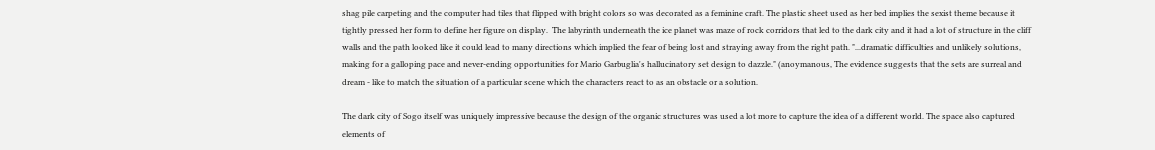shag pile carpeting and the computer had tiles that flipped with bright colors so was decorated as a feminine craft. The plastic sheet used as her bed implies the sexist theme because it tightly pressed her form to define her figure on display.  The labyrinth underneath the ice planet was maze of rock corridors that led to the dark city and it had a lot of structure in the cliff walls and the path looked like it could lead to many directions which implied the fear of being lost and straying away from the right path. "...dramatic difficulties and unlikely solutions, making for a galloping pace and never-ending opportunities for Mario Garbuglia's hallucinatory set design to dazzle." (anoymanous, The evidence suggests that the sets are surreal and dream - like to match the situation of a particular scene which the characters react to as an obstacle or a solution.

The dark city of Sogo itself was uniquely impressive because the design of the organic structures was used a lot more to capture the idea of a different world. The space also captured elements of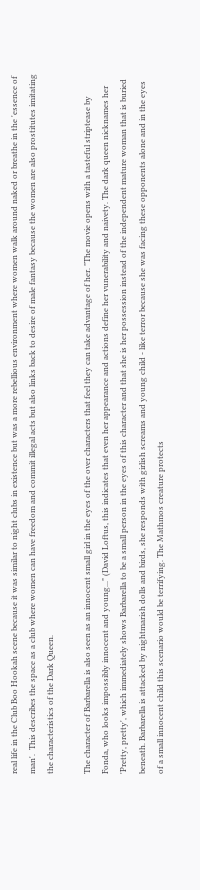real life in the Club Boo Hookah scene because it was similar to night clubs in existence but was a more rebellious environment where women walk around naked or breathe in the 'essence of man'.  This describes the space as a club where women can have freedom and commit illegal acts but also links back to desire of male fantasy because the women are also prostitutes imitating the characteristics of the Dark Queen.

The character of Barbarella is also seen as an innocent small girl in the eyes of the over characters that feel they can take advantage of her. "The movie opens with a tasteful striptease by Fonda, who looks impossibly innocent and young..." (David Loftus, this indicates that even her appearance and actions define her vunerability and naivety. The dark queen nicknames her 'Pretty, pretty', which immediately shows Barbarella to be a small person in the eyes of this character and that she is her possession instead of the independent mature woman that is buried beneath. Barbarella is attacked by nightmarish dolls and birds, she responds with girlish screams and young child - like terror because she was facing these opponents alone and in the eyes of a small innocent child this scenario would be terrifying. The Mathmos creature protects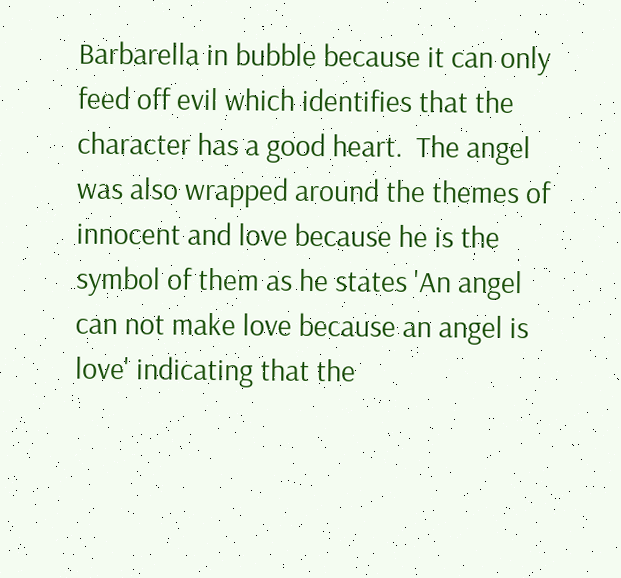Barbarella in bubble because it can only feed off evil which identifies that the character has a good heart.  The angel was also wrapped around the themes of innocent and love because he is the symbol of them as he states 'An angel can not make love because an angel is love' indicating that the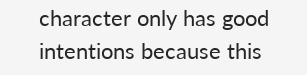character only has good intentions because this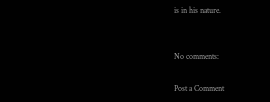is in his nature.


No comments:

Post a Comment